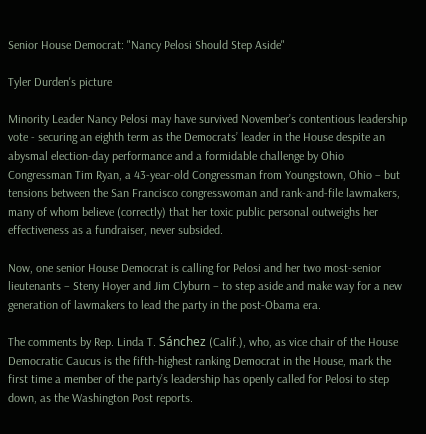Senior House Democrat: "Nancy Pelosi Should Step Aside"

Tyler Durden's picture

Minority Leader Nancy Pelosi may have survived November’s contentious leadership vote - securing an eighth term as the Democrats’ leader in the House despite an abysmal election-day performance and a formidable challenge by Ohio Congressman Tim Ryan, a 43-year-old Congressman from Youngstown, Ohio – but tensions between the San Francisco congresswoman and rank-and-file lawmakers, many of whom believe (correctly) that her toxic public personal outweighs her effectiveness as a fundraiser, never subsided.

Now, one senior House Democrat is calling for Pelosi and her two most-senior lieutenants – Steny Hoyer and Jim Clyburn – to step aside and make way for a new generation of lawmakers to lead the party in the post-Obama era.

The comments by Rep. Linda T. Sánchez (Calif.), who, as vice chair of the House Democratic Caucus is the fifth-highest ranking Democrat in the House, mark the first time a member of the party’s leadership has openly called for Pelosi to step down, as the Washington Post reports.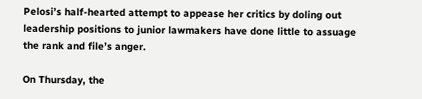Pelosi’s half-hearted attempt to appease her critics by doling out leadership positions to junior lawmakers have done little to assuage the rank and file’s anger.

On Thursday, the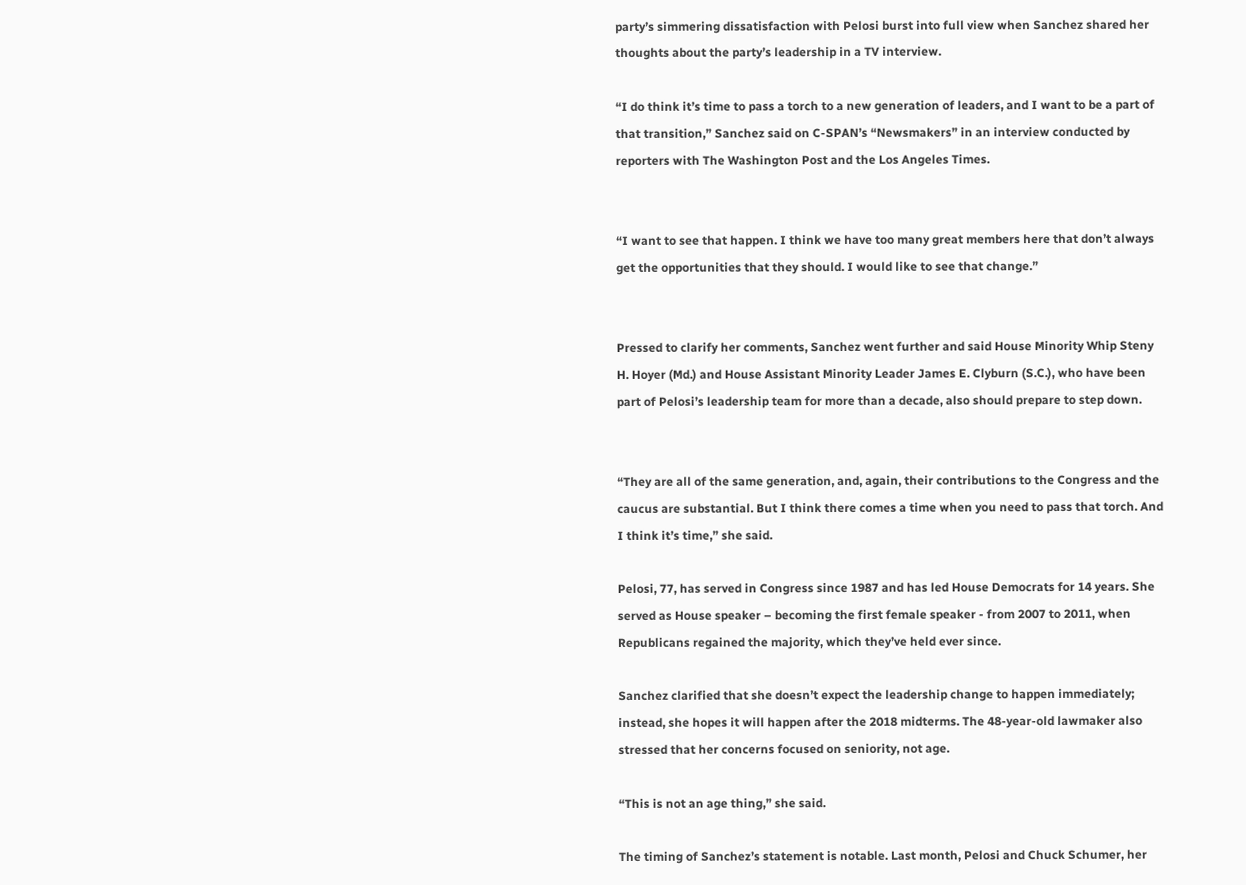party’s simmering dissatisfaction with Pelosi burst into full view when Sanchez shared her thoughts about the party’s leadership in a TV interview.

“I do think it’s time to pass a torch to a new generation of leaders, and I want to be a part of that transition,” Sanchez said on C-SPAN’s “Newsmakers” in an interview conducted by reporters with The Washington Post and the Los Angeles Times.


“I want to see that happen. I think we have too many great members here that don’t always get the opportunities that they should. I would like to see that change.”


Pressed to clarify her comments, Sanchez went further and said House Minority Whip Steny H. Hoyer (Md.) and House Assistant Minority Leader James E. Clyburn (S.C.), who have been part of Pelosi’s leadership team for more than a decade, also should prepare to step down.


“They are all of the same generation, and, again, their contributions to the Congress and the caucus are substantial. But I think there comes a time when you need to pass that torch. And I think it’s time,” she said.

Pelosi, 77, has served in Congress since 1987 and has led House Democrats for 14 years. She served as House speaker – becoming the first female speaker - from 2007 to 2011, when Republicans regained the majority, which they’ve held ever since.

Sanchez clarified that she doesn’t expect the leadership change to happen immediately; instead, she hopes it will happen after the 2018 midterms. The 48-year-old lawmaker also stressed that her concerns focused on seniority, not age.

“This is not an age thing,” she said.

The timing of Sanchez’s statement is notable. Last month, Pelosi and Chuck Schumer, her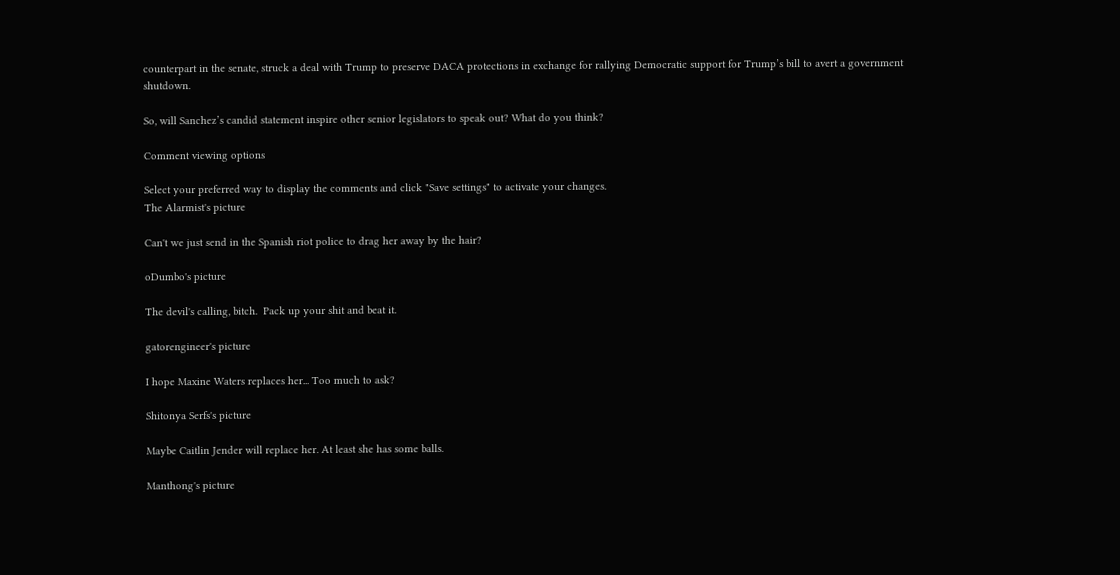counterpart in the senate, struck a deal with Trump to preserve DACA protections in exchange for rallying Democratic support for Trump’s bill to avert a government shutdown.

So, will Sanchez’s candid statement inspire other senior legislators to speak out? What do you think?

Comment viewing options

Select your preferred way to display the comments and click "Save settings" to activate your changes.
The Alarmist's picture

Can't we just send in the Spanish riot police to drag her away by the hair?

oDumbo's picture

The devil's calling, bitch.  Pack up your shit and beat it.

gatorengineer's picture

I hope Maxine Waters replaces her... Too much to ask?

Shitonya Serfs's picture

Maybe Caitlin Jender will replace her. At least she has some balls.

Manthong's picture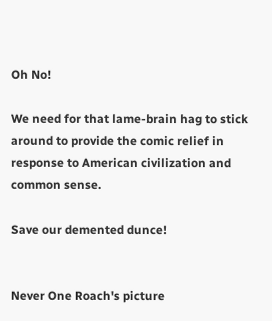Oh No!

We need for that lame-brain hag to stick around to provide the comic relief in response to American civilization and common sense.

Save our demented dunce!


Never One Roach's picture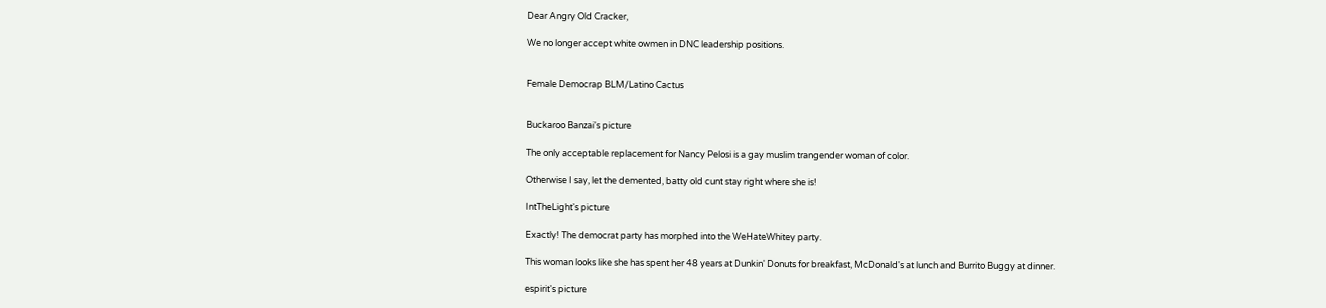Dear Angry Old Cracker,

We no longer accept white owmen in DNC leadership positions.


Female Democrap BLM/Latino Cactus


Buckaroo Banzai's picture

The only acceptable replacement for Nancy Pelosi is a gay muslim trangender woman of color.

Otherwise I say, let the demented, batty old cunt stay right where she is!

IntTheLight's picture

Exactly! The democrat party has morphed into the WeHateWhitey party.

This woman looks like she has spent her 48 years at Dunkin' Donuts for breakfast, McDonald's at lunch and Burrito Buggy at dinner.

espirit's picture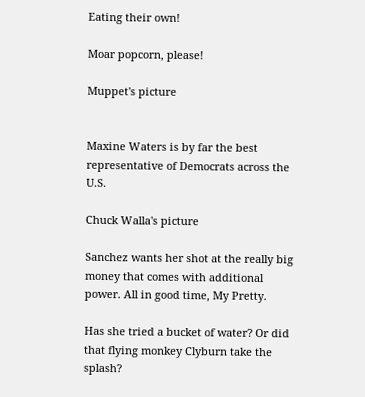Eating their own!

Moar popcorn, please!

Muppet's picture


Maxine Waters is by far the best representative of Democrats across the U.S.

Chuck Walla's picture

Sanchez wants her shot at the really big money that comes with additional power. All in good time, My Pretty.

Has she tried a bucket of water? Or did that flying monkey Clyburn take the splash?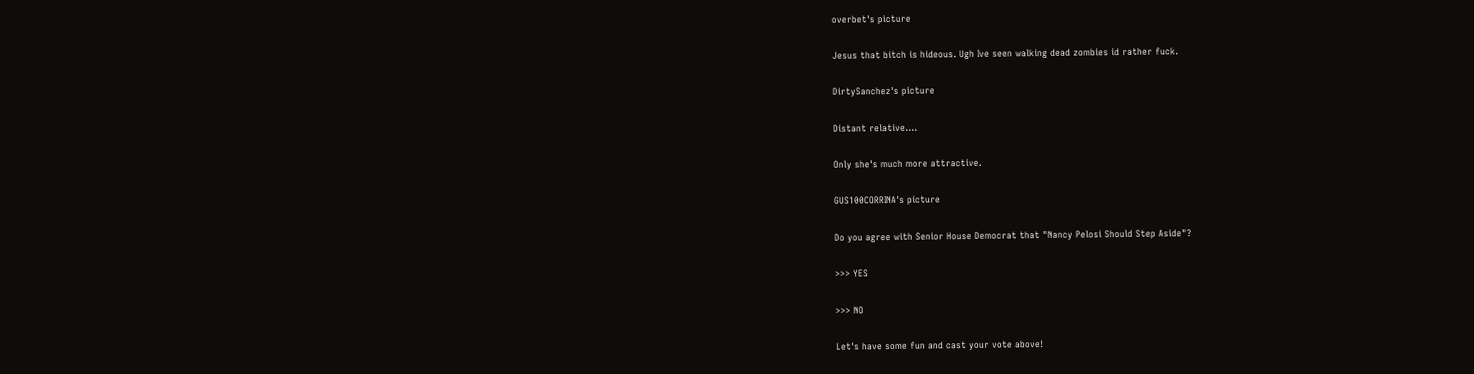overbet's picture

Jesus that bitch is hideous. Ugh Ive seen walking dead zombies id rather fuck.

DirtySanchez's picture

Distant relative....

Only she's much more attractive.

GUS100CORRINA's picture

Do you agree with Senior House Democrat that "Nancy Pelosi Should Step Aside"?

>>> YES

>>> NO

Let's have some fun and cast your vote above!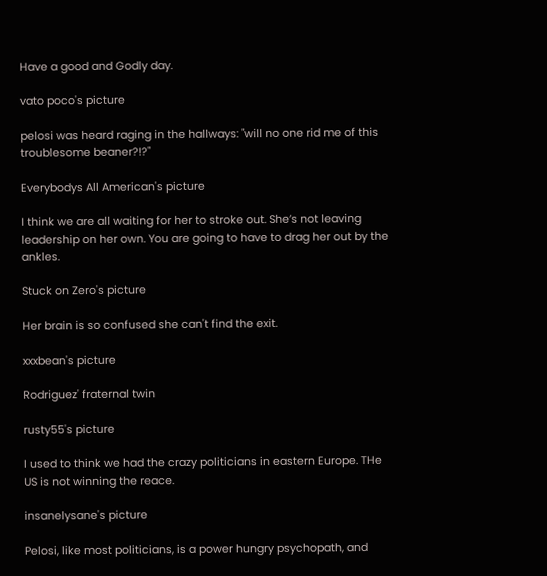Have a good and Godly day.

vato poco's picture

pelosi was heard raging in the hallways: "will no one rid me of this troublesome beaner?!?"

Everybodys All American's picture

I think we are all waiting for her to stroke out. She’s not leaving leadership on her own. You are going to have to drag her out by the ankles.

Stuck on Zero's picture

Her brain is so confused she can't find the exit.

xxxbean's picture

Rodriguez' fraternal twin

rusty55's picture

I used to think we had the crazy politicians in eastern Europe. THe US is not winning the reace.

insanelysane's picture

Pelosi, like most politicians, is a power hungry psychopath, and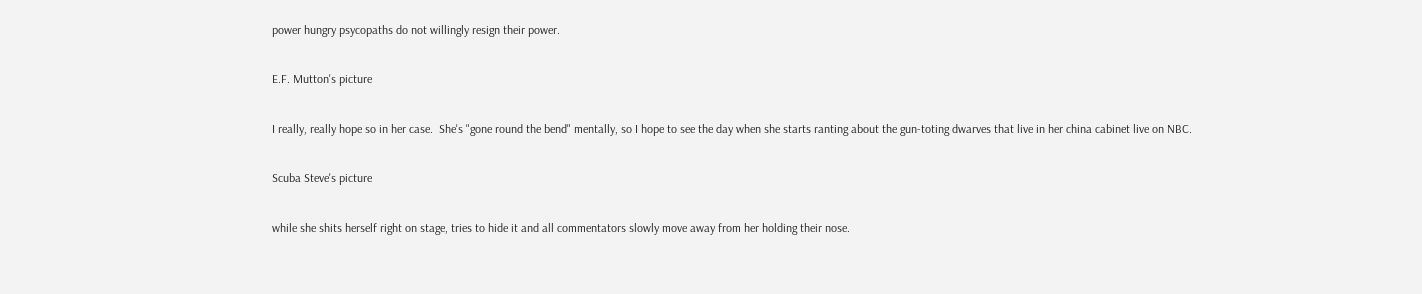power hungry psycopaths do not willingly resign their power.

E.F. Mutton's picture

I really, really hope so in her case.  She's "gone round the bend" mentally, so I hope to see the day when she starts ranting about the gun-toting dwarves that live in her china cabinet live on NBC.

Scuba Steve's picture

while she shits herself right on stage, tries to hide it and all commentators slowly move away from her holding their nose.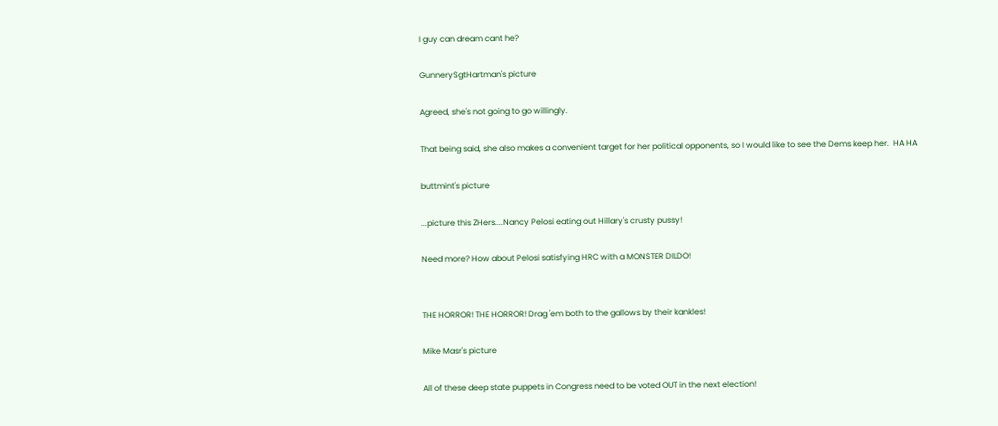I guy can dream cant he?

GunnerySgtHartman's picture

Agreed, she's not going to go willingly.

That being said, she also makes a convenient target for her political opponents, so I would like to see the Dems keep her.  HA HA

buttmint's picture

...picture this ZHers....Nancy Pelosi eating out Hillary's crusty pussy!

Need more? How about Pelosi satisfying HRC with a MONSTER DILDO!


THE HORROR! THE HORROR! Drag 'em both to the gallows by their kankles!

Mike Masr's picture

All of these deep state puppets in Congress need to be voted OUT in the next election!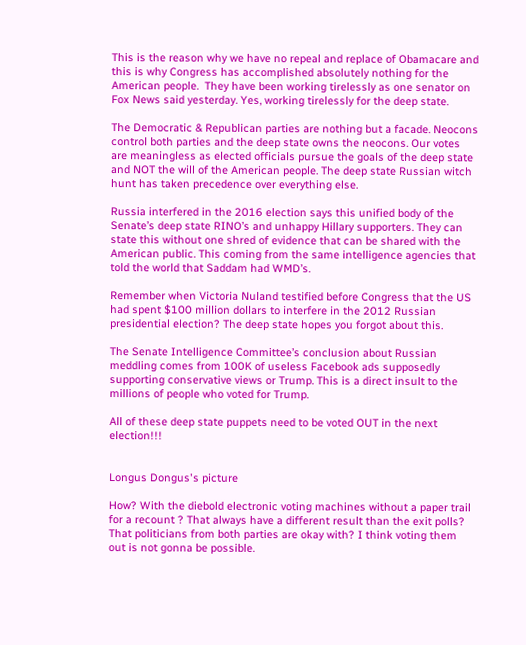This is the reason why we have no repeal and replace of Obamacare and this is why Congress has accomplished absolutely nothing for the American people.  They have been working tirelessly as one senator on Fox News said yesterday. Yes, working tirelessly for the deep state.

The Democratic & Republican parties are nothing but a facade. Neocons control both parties and the deep state owns the neocons. Our votes are meaningless as elected officials pursue the goals of the deep state and NOT the will of the American people. The deep state Russian witch hunt has taken precedence over everything else.

Russia interfered in the 2016 election says this unified body of the Senate’s deep state RINO’s and unhappy Hillary supporters. They can state this without one shred of evidence that can be shared with the American public. This coming from the same intelligence agencies that told the world that Saddam had WMD’s.

Remember when Victoria Nuland testified before Congress that the US had spent $100 million dollars to interfere in the 2012 Russian presidential election? The deep state hopes you forgot about this.

The Senate Intelligence Committee’s conclusion about Russian meddling comes from 100K of useless Facebook ads supposedly supporting conservative views or Trump. This is a direct insult to the millions of people who voted for Trump.

All of these deep state puppets need to be voted OUT in the next election!!!


Longus Dongus's picture

How? With the diebold electronic voting machines without a paper trail for a recount ? That always have a different result than the exit polls? That politicians from both parties are okay with? I think voting them out is not gonna be possible.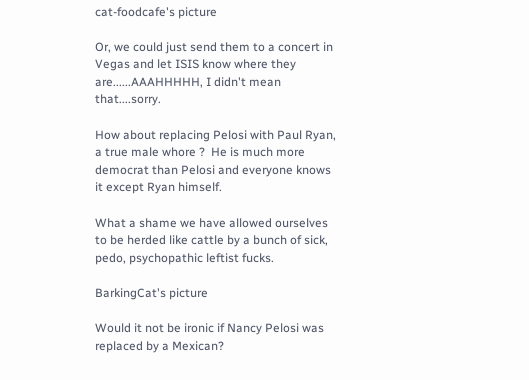cat-foodcafe's picture

Or, we could just send them to a concert in Vegas and let ISIS know where they are......AAAHHHHH, I didn't mean that....sorry.

How about replacing Pelosi with Paul Ryan, a true male whore ?  He is much more democrat than Pelosi and everyone knows it except Ryan himself.

What a shame we have allowed ourselves to be herded like cattle by a bunch of sick, pedo, psychopathic leftist fucks.

BarkingCat's picture

Would it not be ironic if Nancy Pelosi was replaced by a Mexican?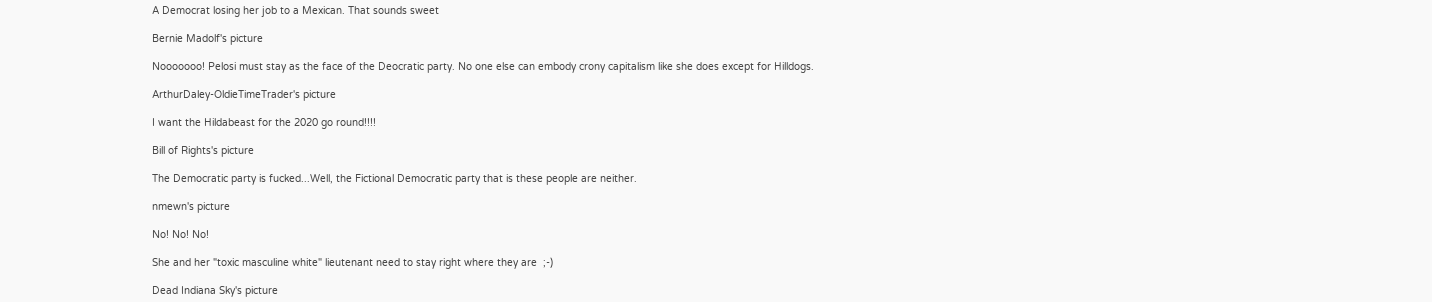A Democrat losing her job to a Mexican. That sounds sweet

Bernie Madolf's picture

Nooooooo! Pelosi must stay as the face of the Deocratic party. No one else can embody crony capitalism like she does except for Hilldogs.

ArthurDaley-OldieTimeTrader's picture

I want the Hildabeast for the 2020 go round!!!!

Bill of Rights's picture

The Democratic party is fucked...Well, the Fictional Democratic party that is these people are neither.

nmewn's picture

No! No! No!

She and her "toxic masculine white" lieutenant need to stay right where they are  ;-)

Dead Indiana Sky's picture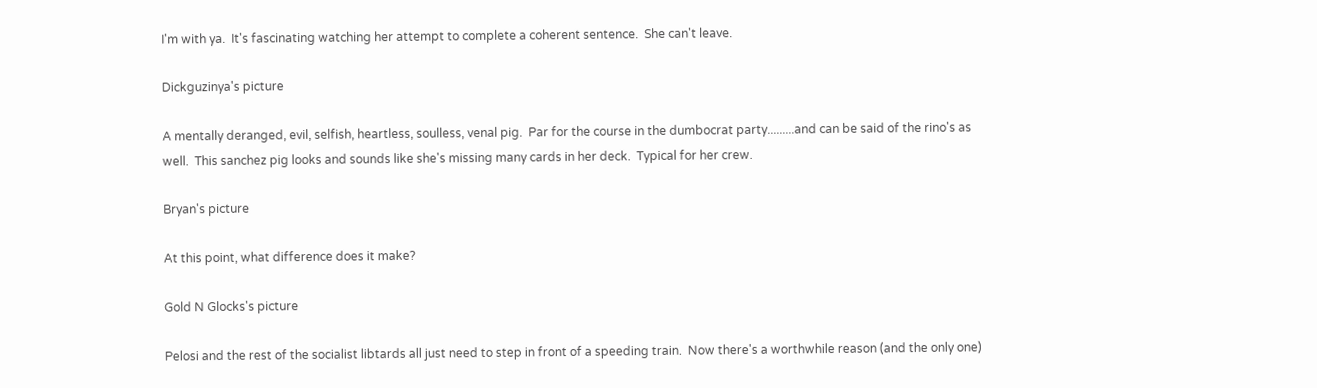I'm with ya.  It's fascinating watching her attempt to complete a coherent sentence.  She can't leave.

Dickguzinya's picture

A mentally deranged, evil, selfish, heartless, soulless, venal pig.  Par for the course in the dumbocrat party.........and can be said of the rino's as well.  This sanchez pig looks and sounds like she's missing many cards in her deck.  Typical for her crew.

Bryan's picture

At this point, what difference does it make?

Gold N Glocks's picture

Pelosi and the rest of the socialist libtards all just need to step in front of a speeding train.  Now there's a worthwhile reason (and the only one)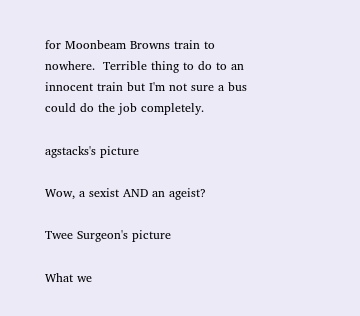for Moonbeam Browns train to nowhere.  Terrible thing to do to an innocent train but I'm not sure a bus could do the job completely.

agstacks's picture

Wow, a sexist AND an ageist?

Twee Surgeon's picture

What we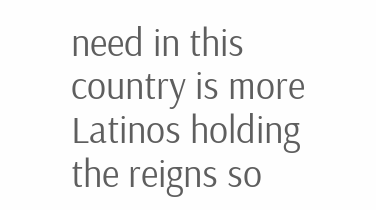need in this country is more Latinos holding the reigns so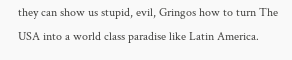they can show us stupid, evil, Gringos how to turn The USA into a world class paradise like Latin America.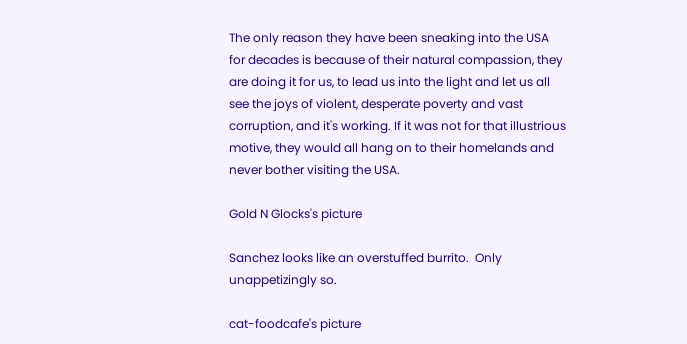The only reason they have been sneaking into the USA for decades is because of their natural compassion, they are doing it for us, to lead us into the light and let us all see the joys of violent, desperate poverty and vast corruption, and it's working. If it was not for that illustrious motive, they would all hang on to their homelands and never bother visiting the USA.

Gold N Glocks's picture

Sanchez looks like an overstuffed burrito.  Only unappetizingly so.

cat-foodcafe's picture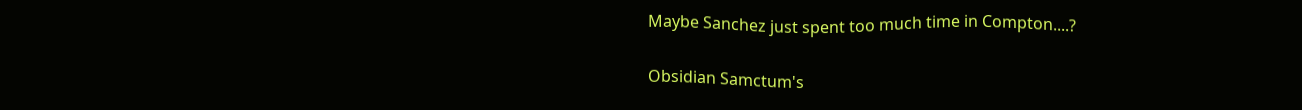Maybe Sanchez just spent too much time in Compton....?

Obsidian Samctum's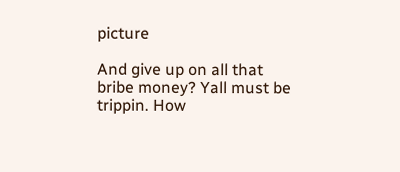picture

And give up on all that bribe money? Yall must be trippin. How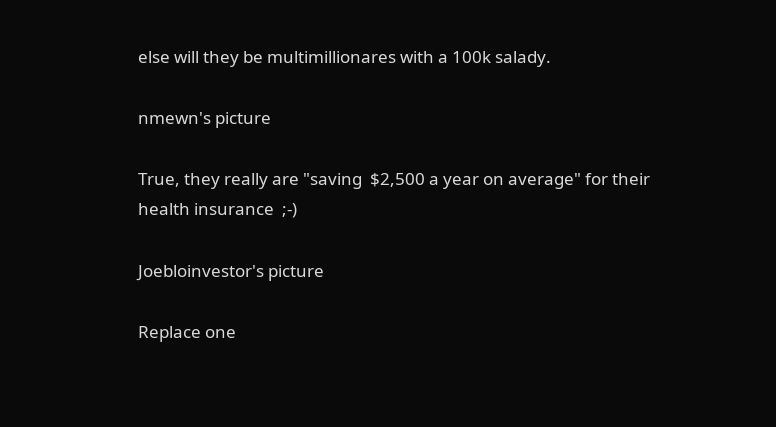else will they be multimillionares with a 100k salady.

nmewn's picture

True, they really are "saving  $2,500 a year on average" for their health insurance  ;-)

Joebloinvestor's picture

Replace one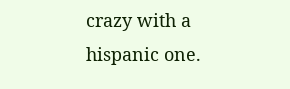crazy with a hispanic one.